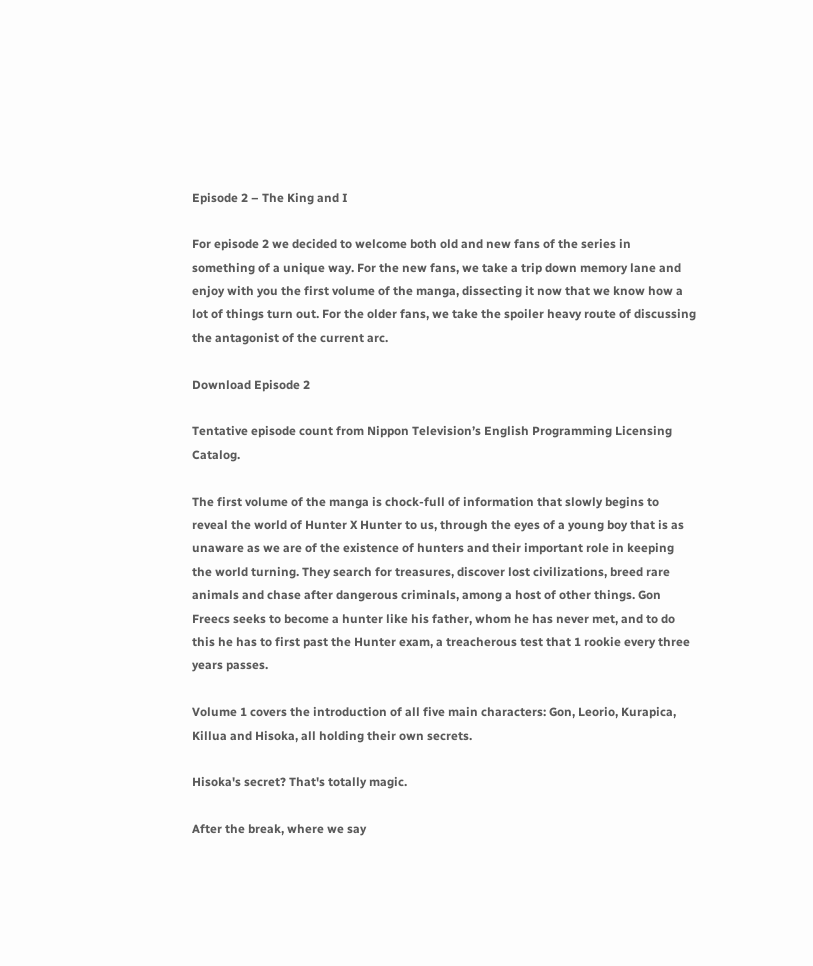Episode 2 – The King and I

For episode 2 we decided to welcome both old and new fans of the series in something of a unique way. For the new fans, we take a trip down memory lane and enjoy with you the first volume of the manga, dissecting it now that we know how a lot of things turn out. For the older fans, we take the spoiler heavy route of discussing the antagonist of the current arc.

Download Episode 2

Tentative episode count from Nippon Television’s English Programming Licensing Catalog.

The first volume of the manga is chock-full of information that slowly begins to reveal the world of Hunter X Hunter to us, through the eyes of a young boy that is as unaware as we are of the existence of hunters and their important role in keeping the world turning. They search for treasures, discover lost civilizations, breed rare animals and chase after dangerous criminals, among a host of other things. Gon Freecs seeks to become a hunter like his father, whom he has never met, and to do this he has to first past the Hunter exam, a treacherous test that 1 rookie every three years passes.

Volume 1 covers the introduction of all five main characters: Gon, Leorio, Kurapica, Killua and Hisoka, all holding their own secrets.

Hisoka's secret? That's totally magic.

After the break, where we say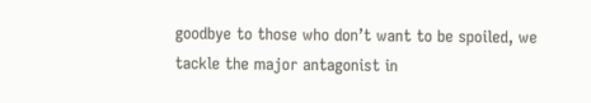goodbye to those who don’t want to be spoiled, we tackle the major antagonist in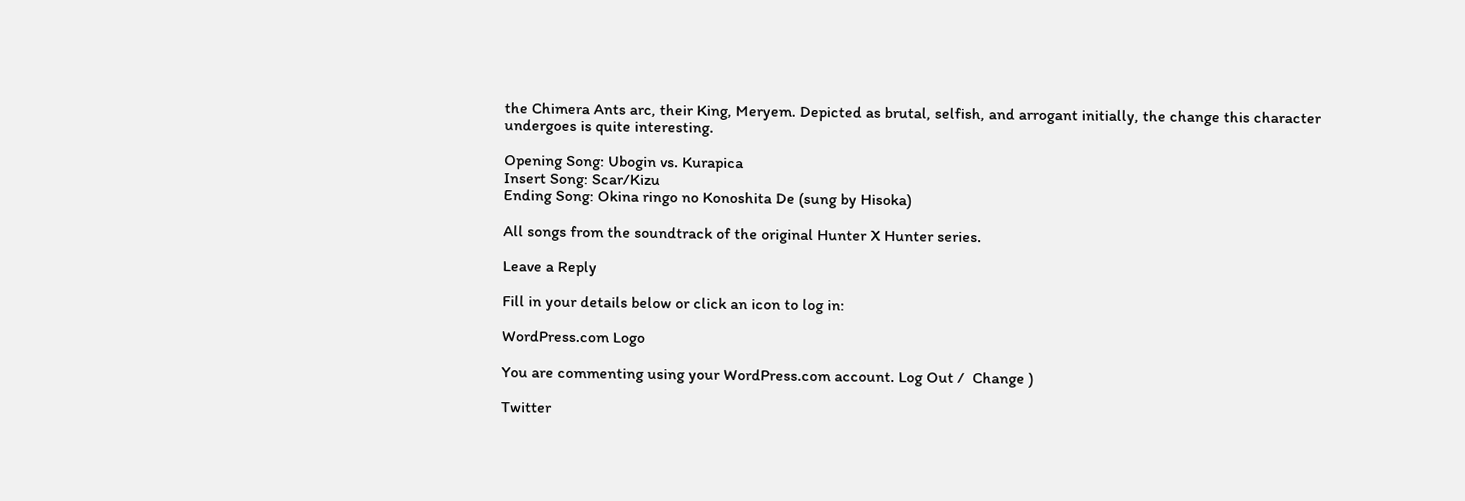the Chimera Ants arc, their King, Meryem. Depicted as brutal, selfish, and arrogant initially, the change this character undergoes is quite interesting.

Opening Song: Ubogin vs. Kurapica
Insert Song: Scar/Kizu
Ending Song: Okina ringo no Konoshita De (sung by Hisoka)

All songs from the soundtrack of the original Hunter X Hunter series.

Leave a Reply

Fill in your details below or click an icon to log in:

WordPress.com Logo

You are commenting using your WordPress.com account. Log Out /  Change )

Twitter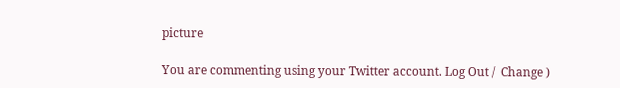picture

You are commenting using your Twitter account. Log Out /  Change )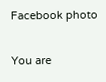Facebook photo

You are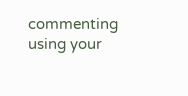commenting using your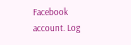Facebook account. Log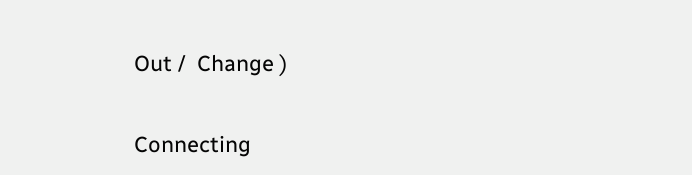Out /  Change )

Connecting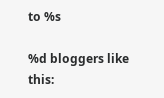to %s

%d bloggers like this: